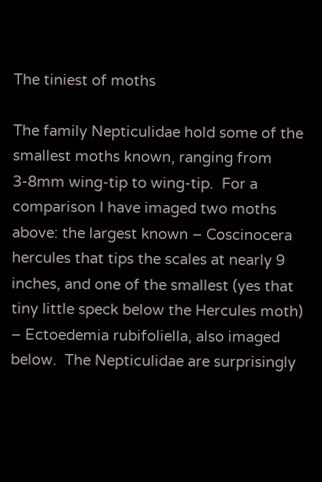The tiniest of moths

The family Nepticulidae hold some of the smallest moths known, ranging from 3-8mm wing-tip to wing-tip.  For a comparison I have imaged two moths above: the largest known – Coscinocera hercules that tips the scales at nearly 9 inches, and one of the smallest (yes that tiny little speck below the Hercules moth) – Ectoedemia rubifoliella, also imaged below.  The Nepticulidae are surprisingly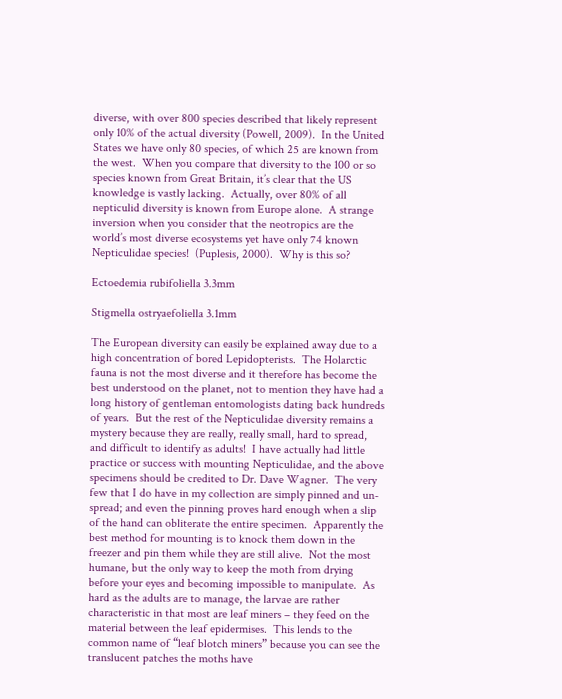diverse, with over 800 species described that likely represent only 10% of the actual diversity (Powell, 2009).  In the United States we have only 80 species, of which 25 are known from the west.  When you compare that diversity to the 100 or so species known from Great Britain, it’s clear that the US knowledge is vastly lacking.  Actually, over 80% of all nepticulid diversity is known from Europe alone.  A strange inversion when you consider that the neotropics are the world’s most diverse ecosystems yet have only 74 known Nepticulidae species!  (Puplesis, 2000).  Why is this so?

Ectoedemia rubifoliella 3.3mm

Stigmella ostryaefoliella 3.1mm

The European diversity can easily be explained away due to a high concentration of bored Lepidopterists.  The Holarctic fauna is not the most diverse and it therefore has become the best understood on the planet, not to mention they have had a long history of gentleman entomologists dating back hundreds of years.  But the rest of the Nepticulidae diversity remains a mystery because they are really, really small, hard to spread, and difficult to identify as adults!  I have actually had little practice or success with mounting Nepticulidae, and the above specimens should be credited to Dr. Dave Wagner.  The very few that I do have in my collection are simply pinned and un-spread; and even the pinning proves hard enough when a slip of the hand can obliterate the entire specimen.  Apparently the best method for mounting is to knock them down in the freezer and pin them while they are still alive.  Not the most humane, but the only way to keep the moth from drying before your eyes and becoming impossible to manipulate.  As hard as the adults are to manage, the larvae are rather characteristic in that most are leaf miners – they feed on the material between the leaf epidermises.  This lends to the common name of “leaf blotch miners” because you can see the translucent patches the moths have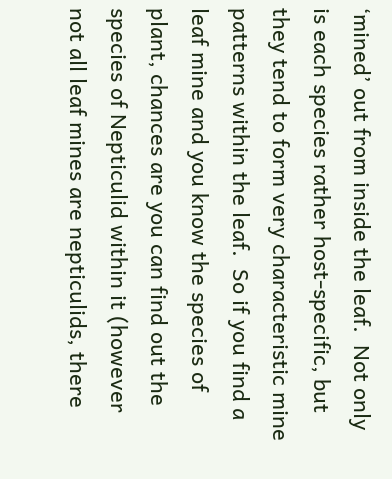‘mined’ out from inside the leaf.  Not only is each species rather host-specific, but they tend to form very characteristic mine patterns within the leaf.  So if you find a leaf mine and you know the species of plant, chances are you can find out the species of Nepticulid within it (however not all leaf mines are nepticulids, there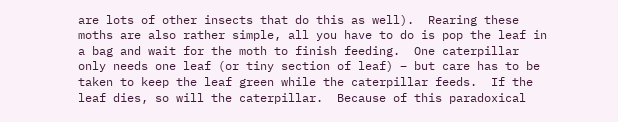are lots of other insects that do this as well).  Rearing these moths are also rather simple, all you have to do is pop the leaf in a bag and wait for the moth to finish feeding.  One caterpillar only needs one leaf (or tiny section of leaf) – but care has to be taken to keep the leaf green while the caterpillar feeds.  If the leaf dies, so will the caterpillar.  Because of this paradoxical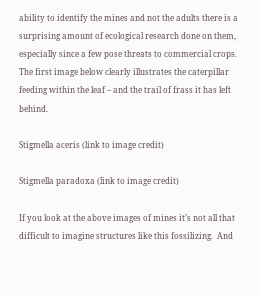ability to identify the mines and not the adults there is a surprising amount of ecological research done on them, especially since a few pose threats to commercial crops.  The first image below clearly illustrates the caterpillar feeding within the leaf – and the trail of frass it has left behind.

Stigmella aceris (link to image credit)

Stigmella paradoxa (link to image credit)

If you look at the above images of mines it’s not all that difficult to imagine structures like this fossilizing.  And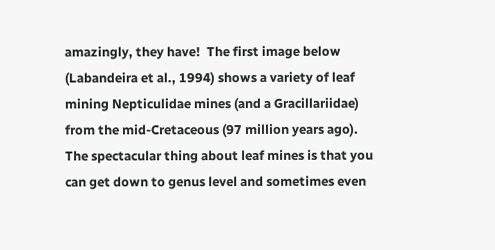amazingly, they have!  The first image below (Labandeira et al., 1994) shows a variety of leaf mining Nepticulidae mines (and a Gracillariidae) from the mid-Cretaceous (97 million years ago).  The spectacular thing about leaf mines is that you can get down to genus level and sometimes even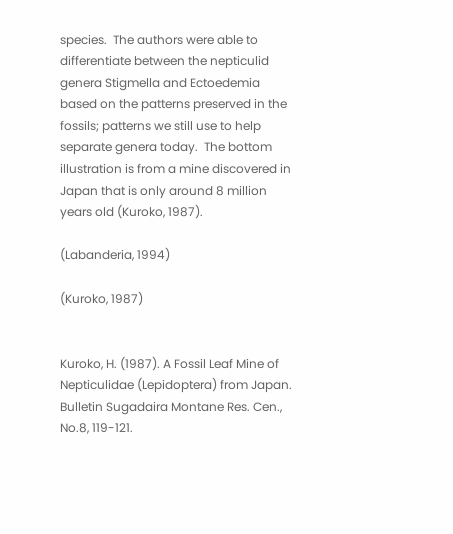species.  The authors were able to differentiate between the nepticulid genera Stigmella and Ectoedemia based on the patterns preserved in the fossils; patterns we still use to help separate genera today.  The bottom illustration is from a mine discovered in Japan that is only around 8 million years old (Kuroko, 1987).

(Labanderia, 1994)

(Kuroko, 1987)


Kuroko, H. (1987). A Fossil Leaf Mine of Nepticulidae (Lepidoptera) from Japan. Bulletin Sugadaira Montane Res. Cen., No.8, 119-121.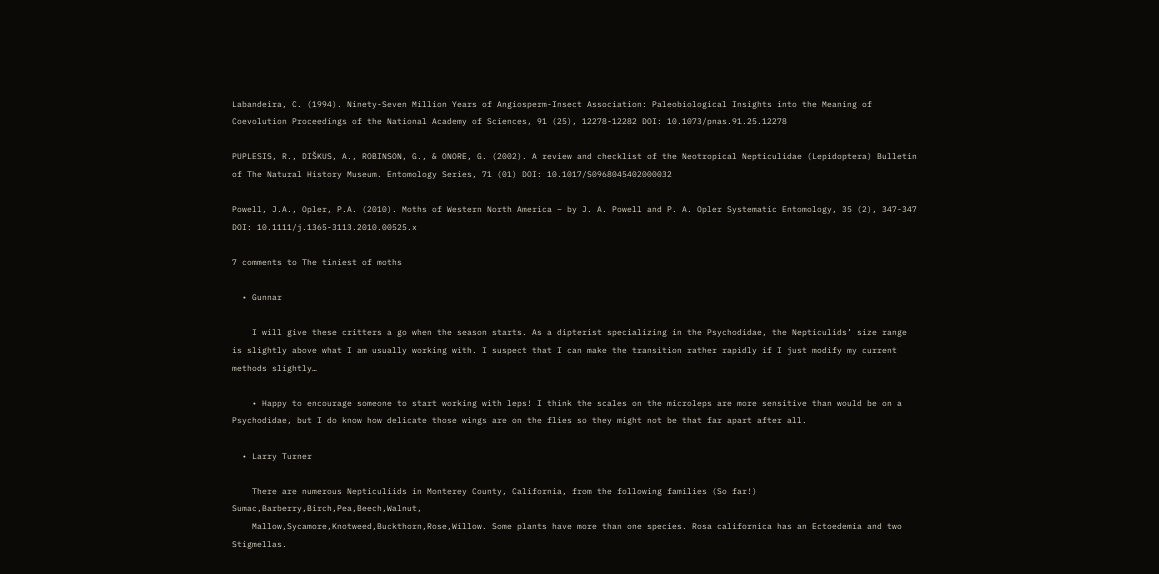Labandeira, C. (1994). Ninety-Seven Million Years of Angiosperm-Insect Association: Paleobiological Insights into the Meaning of Coevolution Proceedings of the National Academy of Sciences, 91 (25), 12278-12282 DOI: 10.1073/pnas.91.25.12278

PUPLESIS, R., DIŠKUS, A., ROBINSON, G., & ONORE, G. (2002). A review and checklist of the Neotropical Nepticulidae (Lepidoptera) Bulletin of The Natural History Museum. Entomology Series, 71 (01) DOI: 10.1017/S0968045402000032

Powell, J.A., Opler, P.A. (2010). Moths of Western North America – by J. A. Powell and P. A. Opler Systematic Entomology, 35 (2), 347-347 DOI: 10.1111/j.1365-3113.2010.00525.x

7 comments to The tiniest of moths

  • Gunnar

    I will give these critters a go when the season starts. As a dipterist specializing in the Psychodidae, the Nepticulids’ size range is slightly above what I am usually working with. I suspect that I can make the transition rather rapidly if I just modify my current methods slightly…

    • Happy to encourage someone to start working with leps! I think the scales on the microleps are more sensitive than would be on a Psychodidae, but I do know how delicate those wings are on the flies so they might not be that far apart after all.

  • Larry Turner

    There are numerous Nepticuliids in Monterey County, California, from the following families (So far!) Sumac,Barberry,Birch,Pea,Beech,Walnut,
    Mallow,Sycamore,Knotweed,Buckthorn,Rose,Willow. Some plants have more than one species. Rosa californica has an Ectoedemia and two Stigmellas.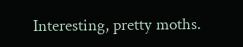Interesting, pretty moths.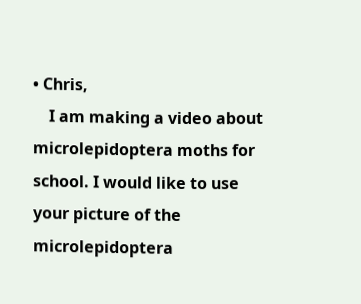• Chris,
    I am making a video about microlepidoptera moths for school. I would like to use your picture of the microlepidoptera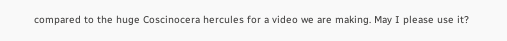compared to the huge Coscinocera hercules for a video we are making. May I please use it?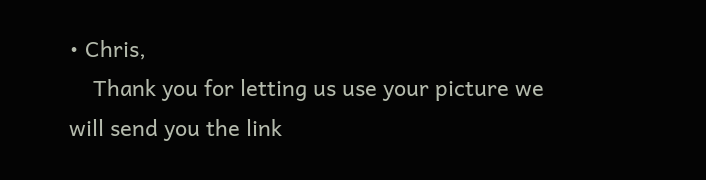• Chris,
    Thank you for letting us use your picture we will send you the link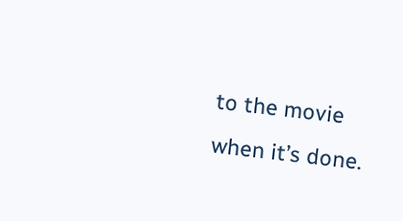to the movie when it’s done.